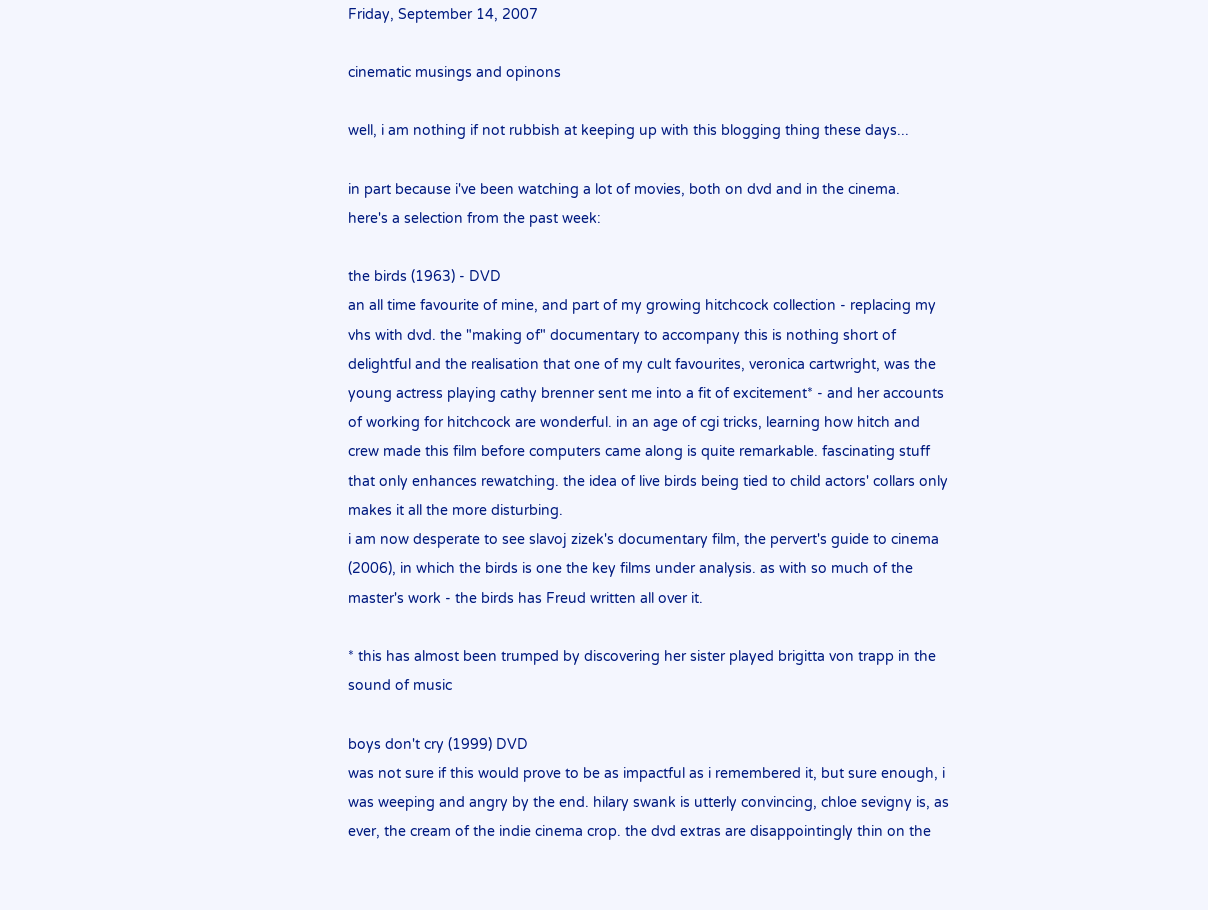Friday, September 14, 2007

cinematic musings and opinons

well, i am nothing if not rubbish at keeping up with this blogging thing these days...

in part because i've been watching a lot of movies, both on dvd and in the cinema.
here's a selection from the past week:

the birds (1963) - DVD
an all time favourite of mine, and part of my growing hitchcock collection - replacing my vhs with dvd. the "making of" documentary to accompany this is nothing short of delightful and the realisation that one of my cult favourites, veronica cartwright, was the young actress playing cathy brenner sent me into a fit of excitement* - and her accounts of working for hitchcock are wonderful. in an age of cgi tricks, learning how hitch and crew made this film before computers came along is quite remarkable. fascinating stuff that only enhances rewatching. the idea of live birds being tied to child actors' collars only makes it all the more disturbing.
i am now desperate to see slavoj zizek's documentary film, the pervert's guide to cinema (2006), in which the birds is one the key films under analysis. as with so much of the master's work - the birds has Freud written all over it.

* this has almost been trumped by discovering her sister played brigitta von trapp in the sound of music

boys don't cry (1999) DVD
was not sure if this would prove to be as impactful as i remembered it, but sure enough, i was weeping and angry by the end. hilary swank is utterly convincing, chloe sevigny is, as ever, the cream of the indie cinema crop. the dvd extras are disappointingly thin on the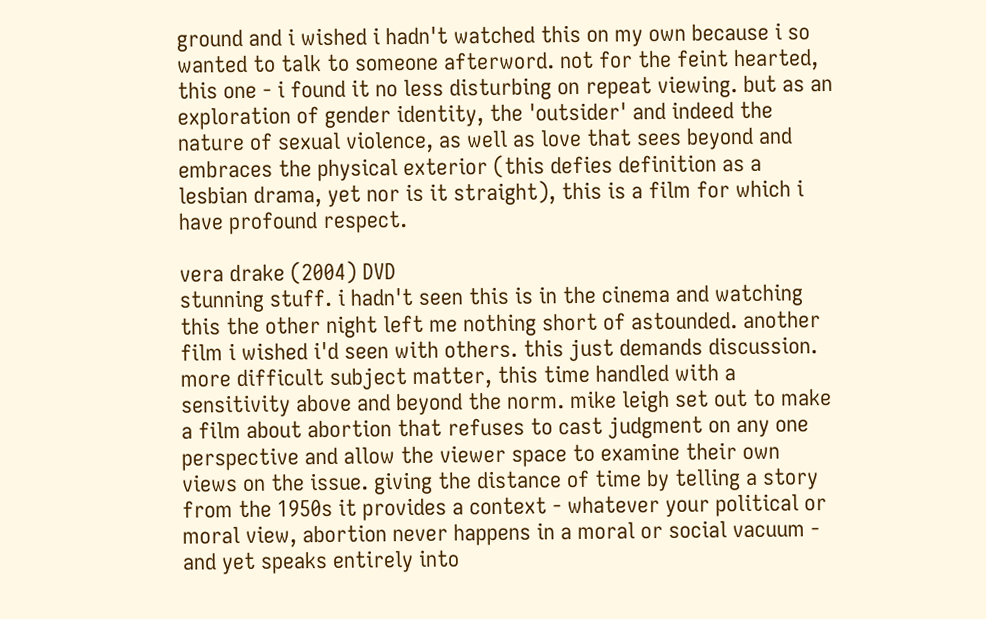ground and i wished i hadn't watched this on my own because i so wanted to talk to someone afterword. not for the feint hearted, this one - i found it no less disturbing on repeat viewing. but as an exploration of gender identity, the 'outsider' and indeed the nature of sexual violence, as well as love that sees beyond and embraces the physical exterior (this defies definition as a lesbian drama, yet nor is it straight), this is a film for which i have profound respect.

vera drake (2004) DVD
stunning stuff. i hadn't seen this is in the cinema and watching this the other night left me nothing short of astounded. another film i wished i'd seen with others. this just demands discussion. more difficult subject matter, this time handled with a sensitivity above and beyond the norm. mike leigh set out to make a film about abortion that refuses to cast judgment on any one perspective and allow the viewer space to examine their own views on the issue. giving the distance of time by telling a story from the 1950s it provides a context - whatever your political or moral view, abortion never happens in a moral or social vacuum - and yet speaks entirely into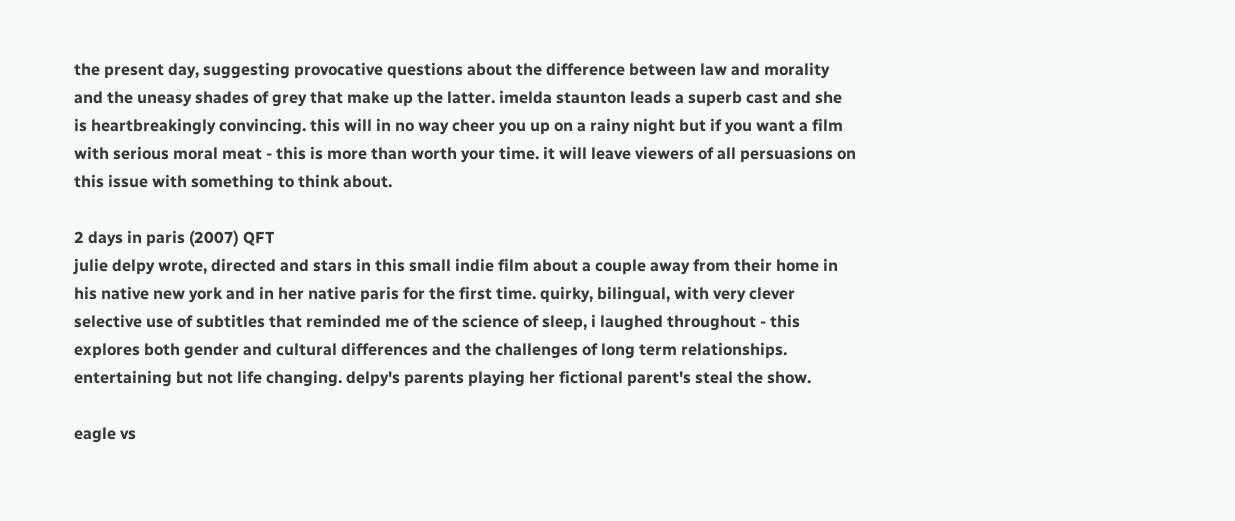the present day, suggesting provocative questions about the difference between law and morality and the uneasy shades of grey that make up the latter. imelda staunton leads a superb cast and she is heartbreakingly convincing. this will in no way cheer you up on a rainy night but if you want a film with serious moral meat - this is more than worth your time. it will leave viewers of all persuasions on this issue with something to think about.

2 days in paris (2007) QFT
julie delpy wrote, directed and stars in this small indie film about a couple away from their home in his native new york and in her native paris for the first time. quirky, bilingual, with very clever selective use of subtitles that reminded me of the science of sleep, i laughed throughout - this explores both gender and cultural differences and the challenges of long term relationships. entertaining but not life changing. delpy's parents playing her fictional parent's steal the show.

eagle vs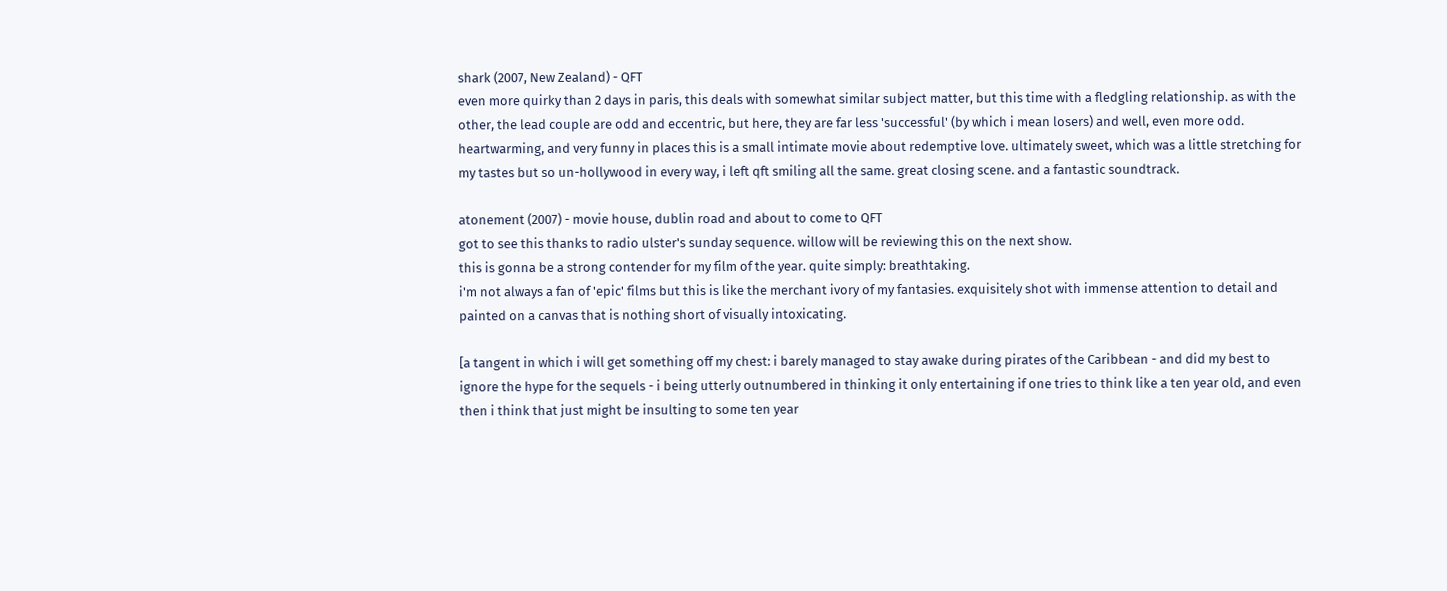shark (2007, New Zealand) - QFT
even more quirky than 2 days in paris, this deals with somewhat similar subject matter, but this time with a fledgling relationship. as with the other, the lead couple are odd and eccentric, but here, they are far less 'successful' (by which i mean losers) and well, even more odd. heartwarming, and very funny in places this is a small intimate movie about redemptive love. ultimately sweet, which was a little stretching for my tastes but so un-hollywood in every way, i left qft smiling all the same. great closing scene. and a fantastic soundtrack.

atonement (2007) - movie house, dublin road and about to come to QFT
got to see this thanks to radio ulster's sunday sequence. willow will be reviewing this on the next show.
this is gonna be a strong contender for my film of the year. quite simply: breathtaking.
i'm not always a fan of 'epic' films but this is like the merchant ivory of my fantasies. exquisitely shot with immense attention to detail and painted on a canvas that is nothing short of visually intoxicating.

[a tangent in which i will get something off my chest: i barely managed to stay awake during pirates of the Caribbean - and did my best to ignore the hype for the sequels - i being utterly outnumbered in thinking it only entertaining if one tries to think like a ten year old, and even then i think that just might be insulting to some ten year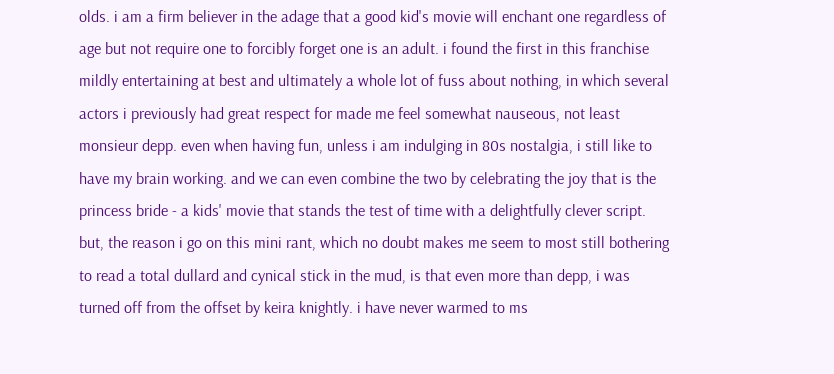olds. i am a firm believer in the adage that a good kid's movie will enchant one regardless of age but not require one to forcibly forget one is an adult. i found the first in this franchise mildly entertaining at best and ultimately a whole lot of fuss about nothing, in which several actors i previously had great respect for made me feel somewhat nauseous, not least monsieur depp. even when having fun, unless i am indulging in 80s nostalgia, i still like to have my brain working. and we can even combine the two by celebrating the joy that is the princess bride - a kids' movie that stands the test of time with a delightfully clever script. but, the reason i go on this mini rant, which no doubt makes me seem to most still bothering to read a total dullard and cynical stick in the mud, is that even more than depp, i was turned off from the offset by keira knightly. i have never warmed to ms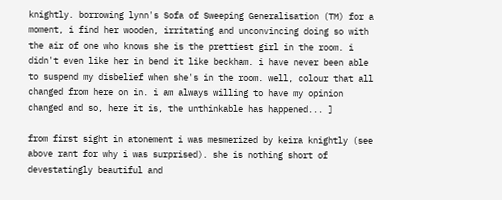knightly. borrowing lynn's Sofa of Sweeping Generalisation (TM) for a moment, i find her wooden, irritating and unconvincing doing so with the air of one who knows she is the prettiest girl in the room. i didn't even like her in bend it like beckham. i have never been able to suspend my disbelief when she's in the room. well, colour that all changed from here on in. i am always willing to have my opinion changed and so, here it is, the unthinkable has happened... ]

from first sight in atonement i was mesmerized by keira knightly (see above rant for why i was surprised). she is nothing short of devestatingly beautiful and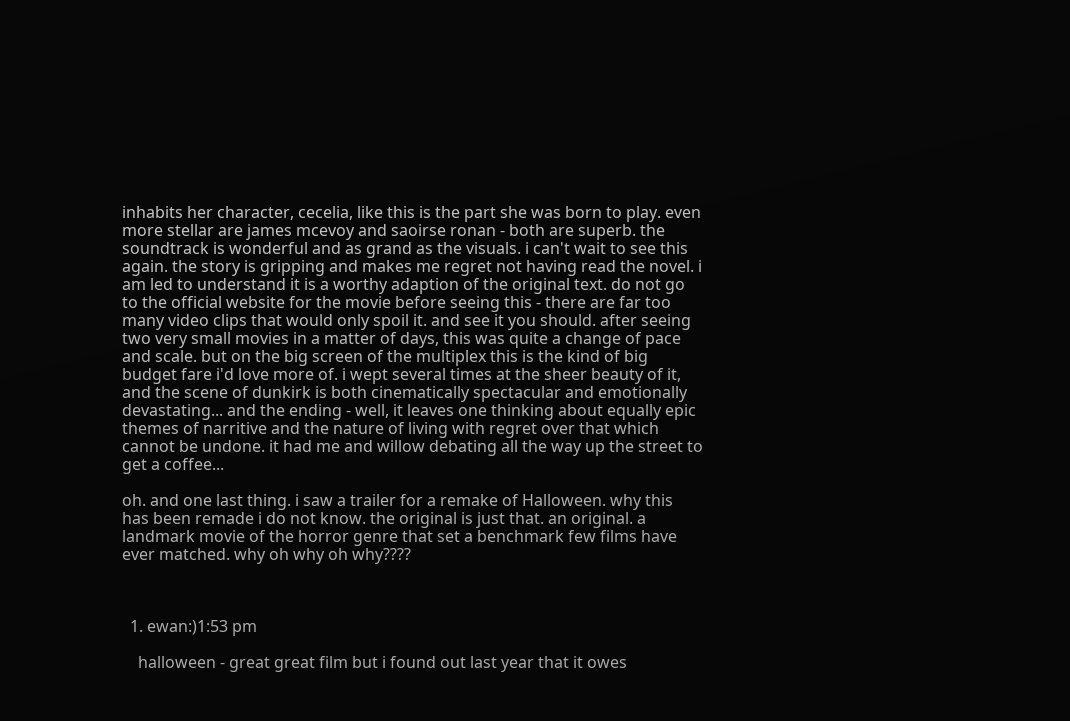inhabits her character, cecelia, like this is the part she was born to play. even more stellar are james mcevoy and saoirse ronan - both are superb. the soundtrack is wonderful and as grand as the visuals. i can't wait to see this again. the story is gripping and makes me regret not having read the novel. i am led to understand it is a worthy adaption of the original text. do not go to the official website for the movie before seeing this - there are far too many video clips that would only spoil it. and see it you should. after seeing two very small movies in a matter of days, this was quite a change of pace and scale. but on the big screen of the multiplex this is the kind of big budget fare i'd love more of. i wept several times at the sheer beauty of it, and the scene of dunkirk is both cinematically spectacular and emotionally devastating... and the ending - well, it leaves one thinking about equally epic themes of narritive and the nature of living with regret over that which cannot be undone. it had me and willow debating all the way up the street to get a coffee...

oh. and one last thing. i saw a trailer for a remake of Halloween. why this has been remade i do not know. the original is just that. an original. a landmark movie of the horror genre that set a benchmark few films have ever matched. why oh why oh why????



  1. ewan:)1:53 pm

    halloween - great great film but i found out last year that it owes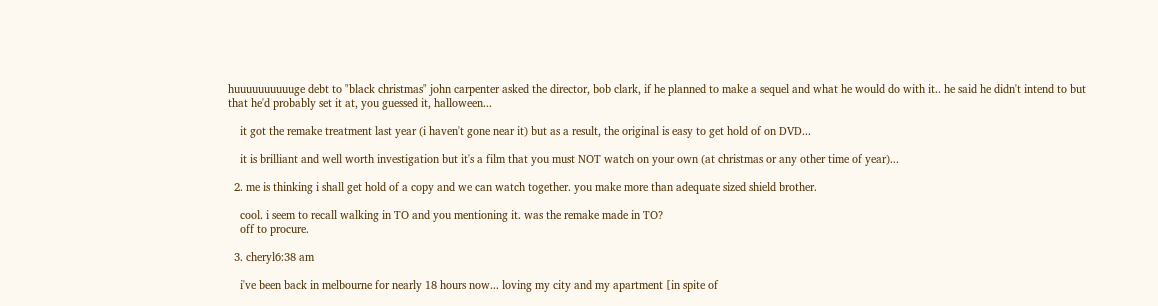huuuuuuuuuuge debt to "black christmas" john carpenter asked the director, bob clark, if he planned to make a sequel and what he would do with it.. he said he didn't intend to but that he'd probably set it at, you guessed it, halloween...

    it got the remake treatment last year (i haven't gone near it) but as a result, the original is easy to get hold of on DVD...

    it is brilliant and well worth investigation but it's a film that you must NOT watch on your own (at christmas or any other time of year)...

  2. me is thinking i shall get hold of a copy and we can watch together. you make more than adequate sized shield brother.

    cool. i seem to recall walking in TO and you mentioning it. was the remake made in TO?
    off to procure.

  3. cheryl6:38 am

    i've been back in melbourne for nearly 18 hours now... loving my city and my apartment [in spite of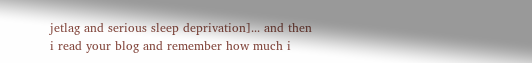jetlag and serious sleep deprivation]... and then i read your blog and remember how much i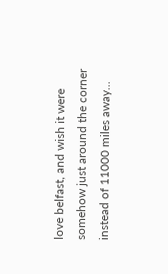love belfast, and wish it were somehow just around the corner instead of 11000 miles away...